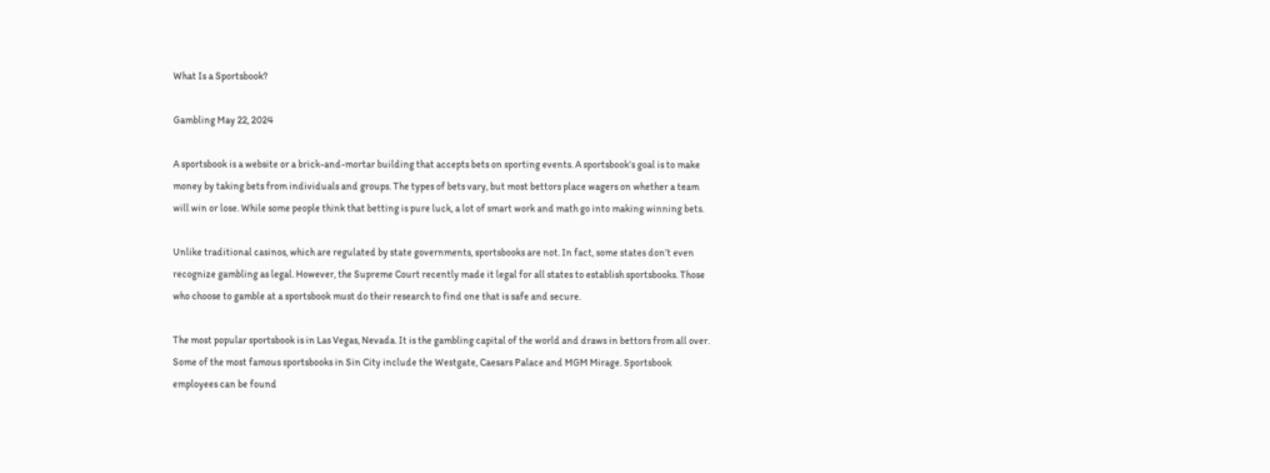What Is a Sportsbook?

Gambling May 22, 2024

A sportsbook is a website or a brick-and-mortar building that accepts bets on sporting events. A sportsbook’s goal is to make money by taking bets from individuals and groups. The types of bets vary, but most bettors place wagers on whether a team will win or lose. While some people think that betting is pure luck, a lot of smart work and math go into making winning bets.

Unlike traditional casinos, which are regulated by state governments, sportsbooks are not. In fact, some states don’t even recognize gambling as legal. However, the Supreme Court recently made it legal for all states to establish sportsbooks. Those who choose to gamble at a sportsbook must do their research to find one that is safe and secure.

The most popular sportsbook is in Las Vegas, Nevada. It is the gambling capital of the world and draws in bettors from all over. Some of the most famous sportsbooks in Sin City include the Westgate, Caesars Palace and MGM Mirage. Sportsbook employees can be found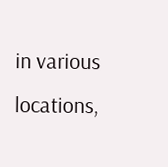in various locations,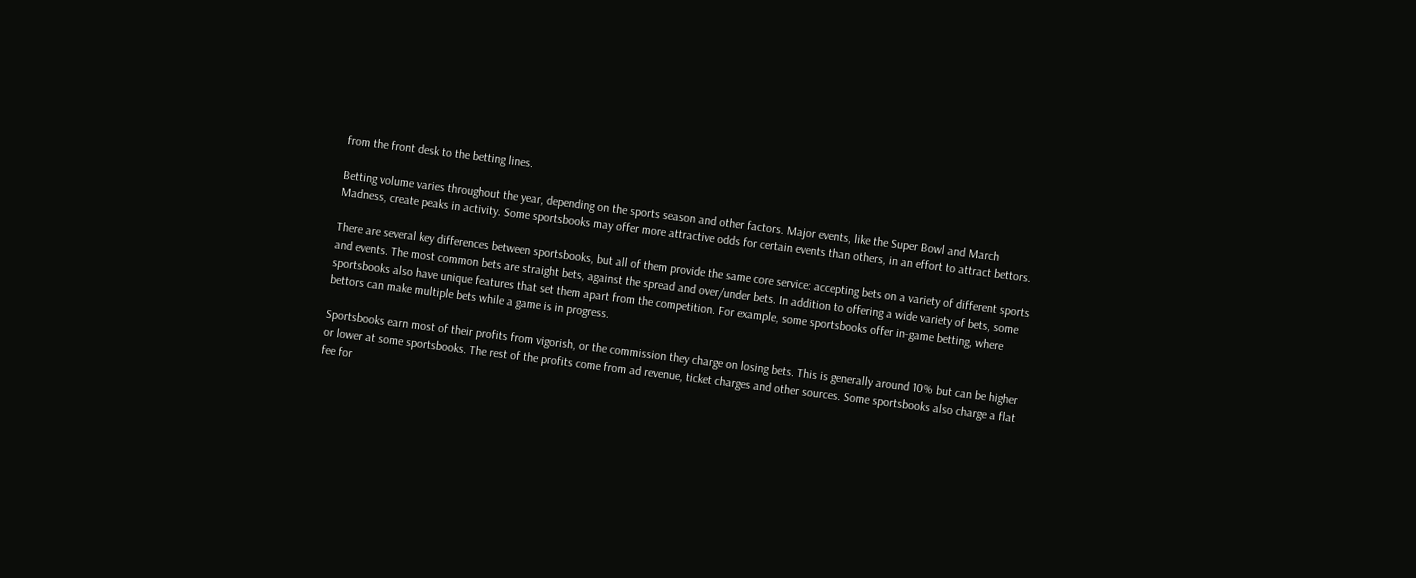from the front desk to the betting lines.

Betting volume varies throughout the year, depending on the sports season and other factors. Major events, like the Super Bowl and March Madness, create peaks in activity. Some sportsbooks may offer more attractive odds for certain events than others, in an effort to attract bettors.

There are several key differences between sportsbooks, but all of them provide the same core service: accepting bets on a variety of different sports and events. The most common bets are straight bets, against the spread and over/under bets. In addition to offering a wide variety of bets, some sportsbooks also have unique features that set them apart from the competition. For example, some sportsbooks offer in-game betting, where bettors can make multiple bets while a game is in progress.

Sportsbooks earn most of their profits from vigorish, or the commission they charge on losing bets. This is generally around 10% but can be higher or lower at some sportsbooks. The rest of the profits come from ad revenue, ticket charges and other sources. Some sportsbooks also charge a flat fee for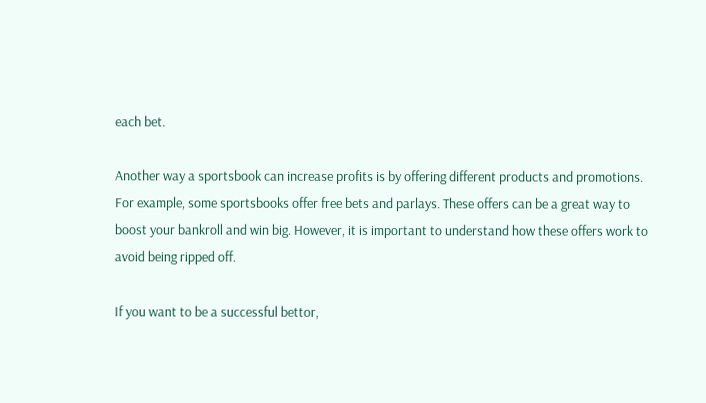each bet.

Another way a sportsbook can increase profits is by offering different products and promotions. For example, some sportsbooks offer free bets and parlays. These offers can be a great way to boost your bankroll and win big. However, it is important to understand how these offers work to avoid being ripped off.

If you want to be a successful bettor,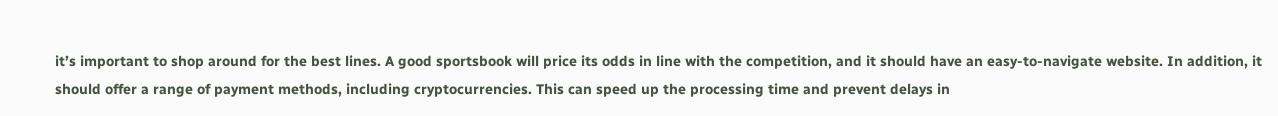it’s important to shop around for the best lines. A good sportsbook will price its odds in line with the competition, and it should have an easy-to-navigate website. In addition, it should offer a range of payment methods, including cryptocurrencies. This can speed up the processing time and prevent delays in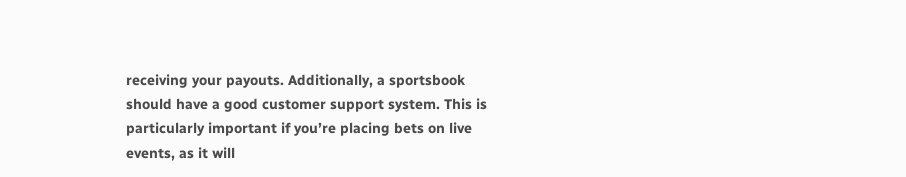receiving your payouts. Additionally, a sportsbook should have a good customer support system. This is particularly important if you’re placing bets on live events, as it will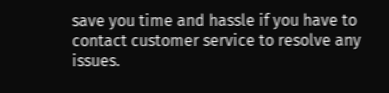save you time and hassle if you have to contact customer service to resolve any issues.